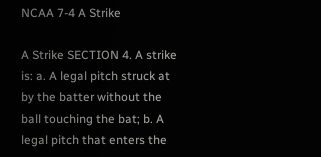NCAA 7-4 A Strike

A Strike SECTION 4. A strike is: a. A legal pitch struck at by the batter without the ball touching the bat; b. A legal pitch that enters the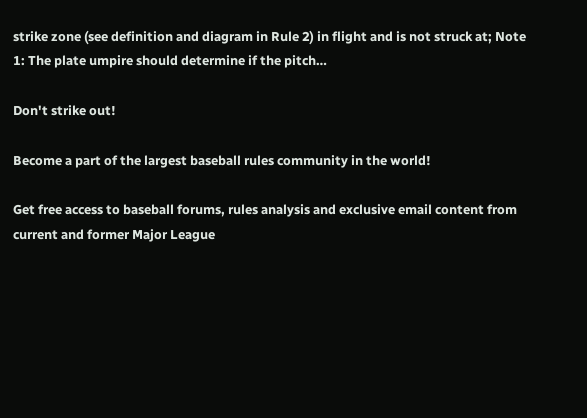strike zone (see definition and diagram in Rule 2) in flight and is not struck at; Note 1: The plate umpire should determine if the pitch…

Don't strike out!

Become a part of the largest baseball rules community in the world!

Get free access to baseball forums, rules analysis and exclusive email content from current and former Major League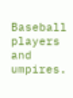Baseball players and umpires.